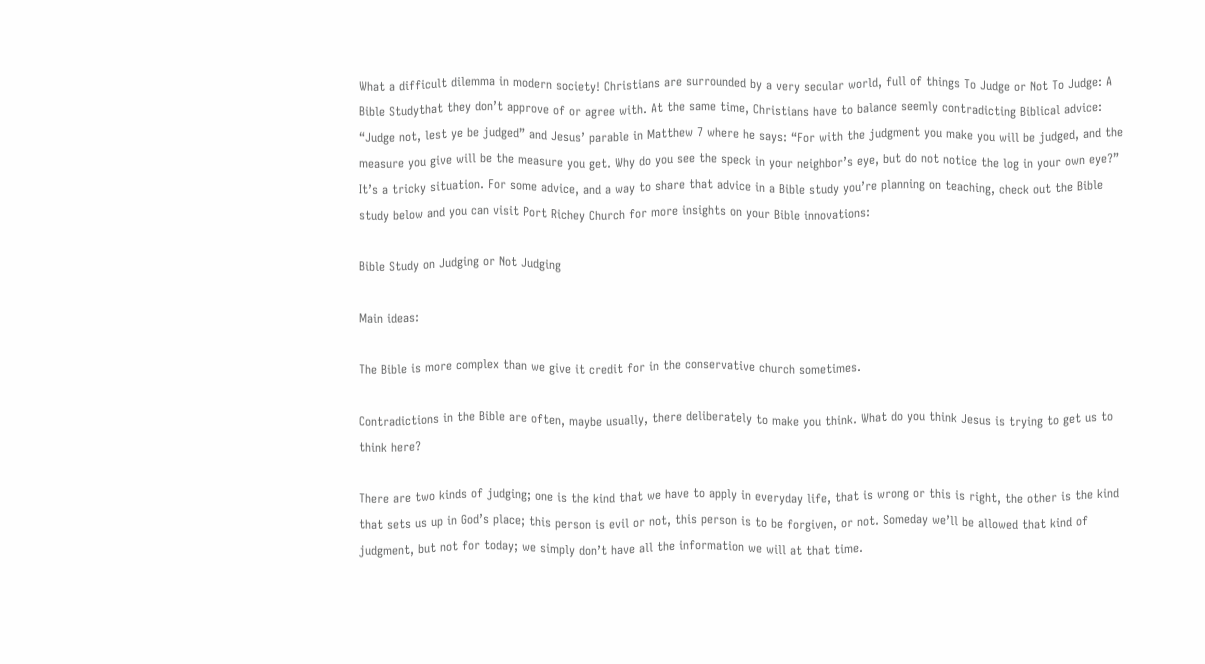What a difficult dilemma in modern society! Christians are surrounded by a very secular world, full of things To Judge or Not To Judge: A Bible Studythat they don’t approve of or agree with. At the same time, Christians have to balance seemly contradicting Biblical advice: “Judge not, lest ye be judged” and Jesus’ parable in Matthew 7 where he says: “For with the judgment you make you will be judged, and the measure you give will be the measure you get. Why do you see the speck in your neighbor’s eye, but do not notice the log in your own eye?” It’s a tricky situation. For some advice, and a way to share that advice in a Bible study you’re planning on teaching, check out the Bible study below and you can visit Port Richey Church for more insights on your Bible innovations:

Bible Study on Judging or Not Judging

Main ideas:

The Bible is more complex than we give it credit for in the conservative church sometimes.

Contradictions in the Bible are often, maybe usually, there deliberately to make you think. What do you think Jesus is trying to get us to think here?

There are two kinds of judging; one is the kind that we have to apply in everyday life, that is wrong or this is right, the other is the kind that sets us up in God’s place; this person is evil or not, this person is to be forgiven, or not. Someday we’ll be allowed that kind of judgment, but not for today; we simply don’t have all the information we will at that time.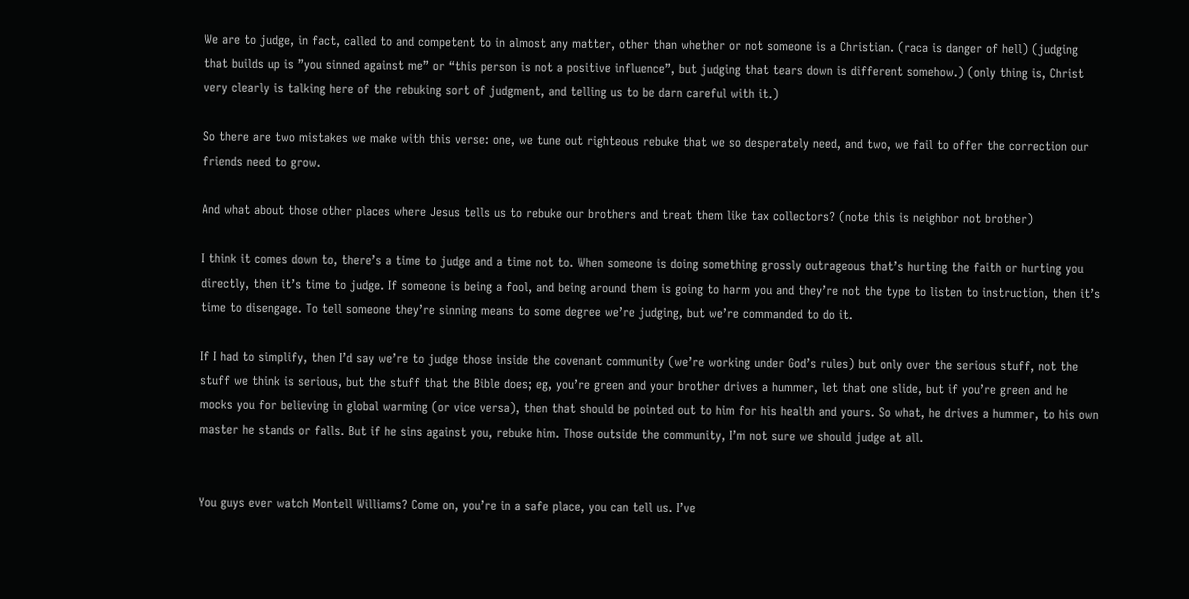We are to judge, in fact, called to and competent to in almost any matter, other than whether or not someone is a Christian. (raca is danger of hell) (judging that builds up is ”you sinned against me” or “this person is not a positive influence”, but judging that tears down is different somehow.) (only thing is, Christ very clearly is talking here of the rebuking sort of judgment, and telling us to be darn careful with it.)

So there are two mistakes we make with this verse: one, we tune out righteous rebuke that we so desperately need, and two, we fail to offer the correction our friends need to grow.

And what about those other places where Jesus tells us to rebuke our brothers and treat them like tax collectors? (note this is neighbor not brother)

I think it comes down to, there’s a time to judge and a time not to. When someone is doing something grossly outrageous that’s hurting the faith or hurting you directly, then it’s time to judge. If someone is being a fool, and being around them is going to harm you and they’re not the type to listen to instruction, then it’s time to disengage. To tell someone they’re sinning means to some degree we’re judging, but we’re commanded to do it.

If I had to simplify, then I’d say we’re to judge those inside the covenant community (we’re working under God’s rules) but only over the serious stuff, not the stuff we think is serious, but the stuff that the Bible does; eg, you’re green and your brother drives a hummer, let that one slide, but if you’re green and he mocks you for believing in global warming (or vice versa), then that should be pointed out to him for his health and yours. So what, he drives a hummer, to his own master he stands or falls. But if he sins against you, rebuke him. Those outside the community, I’m not sure we should judge at all.


You guys ever watch Montell Williams? Come on, you’re in a safe place, you can tell us. I’ve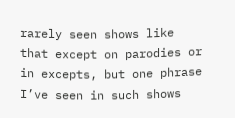rarely seen shows like that except on parodies or in excepts, but one phrase I’ve seen in such shows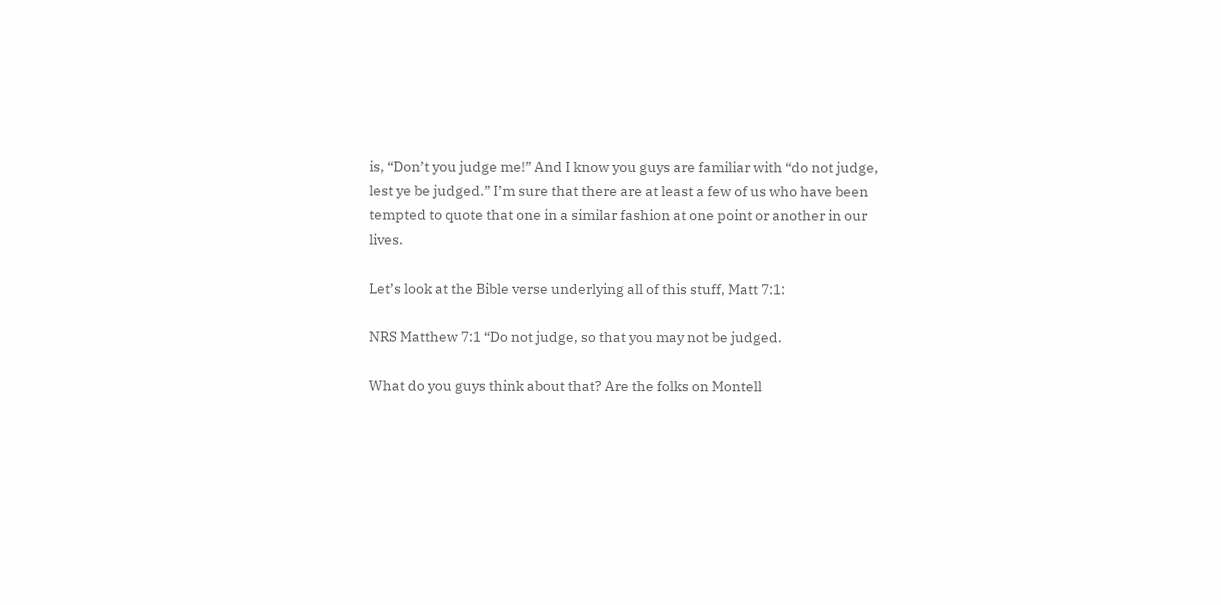is, “Don’t you judge me!” And I know you guys are familiar with “do not judge, lest ye be judged.” I’m sure that there are at least a few of us who have been tempted to quote that one in a similar fashion at one point or another in our lives.

Let’s look at the Bible verse underlying all of this stuff, Matt 7:1:

NRS Matthew 7:1 “Do not judge, so that you may not be judged.

What do you guys think about that? Are the folks on Montell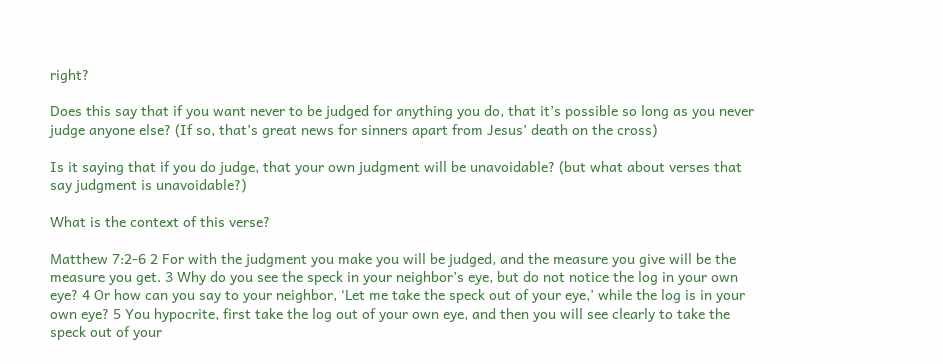right?

Does this say that if you want never to be judged for anything you do, that it’s possible so long as you never judge anyone else? (If so, that’s great news for sinners apart from Jesus’ death on the cross)

Is it saying that if you do judge, that your own judgment will be unavoidable? (but what about verses that say judgment is unavoidable?)

What is the context of this verse?

Matthew 7:2-6 2 For with the judgment you make you will be judged, and the measure you give will be the measure you get. 3 Why do you see the speck in your neighbor’s eye, but do not notice the log in your own eye? 4 Or how can you say to your neighbor, ‘Let me take the speck out of your eye,’ while the log is in your own eye? 5 You hypocrite, first take the log out of your own eye, and then you will see clearly to take the speck out of your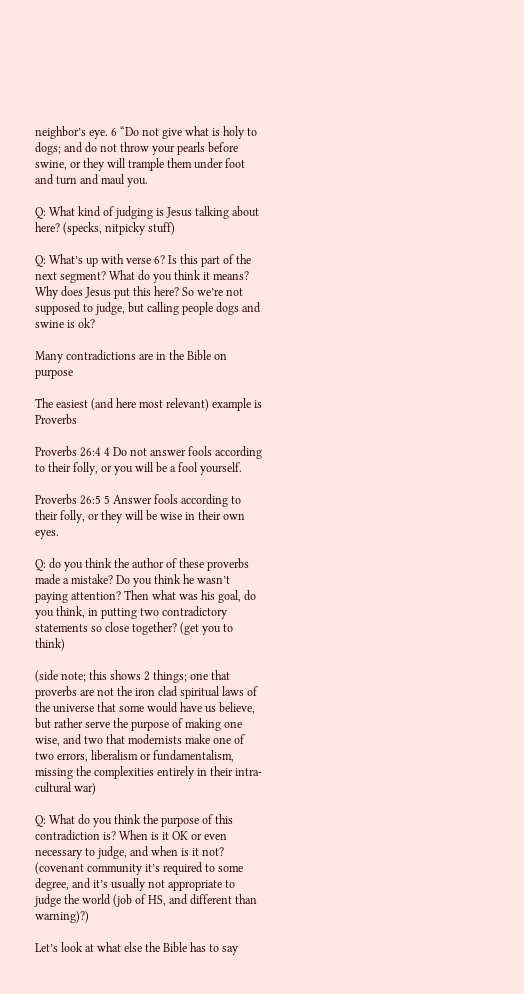neighbor’s eye. 6 “Do not give what is holy to dogs; and do not throw your pearls before swine, or they will trample them under foot and turn and maul you.

Q: What kind of judging is Jesus talking about here? (specks, nitpicky stuff)

Q: What’s up with verse 6? Is this part of the next segment? What do you think it means? Why does Jesus put this here? So we’re not supposed to judge, but calling people dogs and swine is ok?

Many contradictions are in the Bible on purpose

The easiest (and here most relevant) example is Proverbs

Proverbs 26:4 4 Do not answer fools according to their folly, or you will be a fool yourself.

Proverbs 26:5 5 Answer fools according to their folly, or they will be wise in their own eyes.

Q: do you think the author of these proverbs made a mistake? Do you think he wasn’t paying attention? Then what was his goal, do you think, in putting two contradictory statements so close together? (get you to think)

(side note; this shows 2 things; one that proverbs are not the iron clad spiritual laws of the universe that some would have us believe, but rather serve the purpose of making one wise, and two that modernists make one of two errors, liberalism or fundamentalism, missing the complexities entirely in their intra-cultural war)

Q: What do you think the purpose of this contradiction is? When is it OK or even necessary to judge, and when is it not? (covenant community it’s required to some degree, and it’s usually not appropriate to judge the world (job of HS, and different than warning)?)

Let’s look at what else the Bible has to say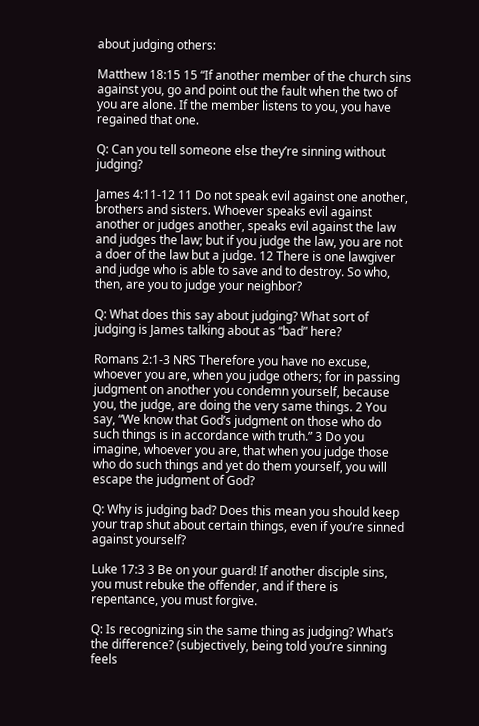about judging others:

Matthew 18:15 15 “If another member of the church sins against you, go and point out the fault when the two of you are alone. If the member listens to you, you have regained that one.

Q: Can you tell someone else they’re sinning without judging?

James 4:11-12 11 Do not speak evil against one another, brothers and sisters. Whoever speaks evil against another or judges another, speaks evil against the law and judges the law; but if you judge the law, you are not a doer of the law but a judge. 12 There is one lawgiver and judge who is able to save and to destroy. So who, then, are you to judge your neighbor?

Q: What does this say about judging? What sort of judging is James talking about as “bad” here?

Romans 2:1-3 NRS Therefore you have no excuse, whoever you are, when you judge others; for in passing judgment on another you condemn yourself, because you, the judge, are doing the very same things. 2 You say, “We know that God’s judgment on those who do such things is in accordance with truth.” 3 Do you imagine, whoever you are, that when you judge those who do such things and yet do them yourself, you will escape the judgment of God?

Q: Why is judging bad? Does this mean you should keep your trap shut about certain things, even if you’re sinned against yourself?

Luke 17:3 3 Be on your guard! If another disciple sins, you must rebuke the offender, and if there is repentance, you must forgive.

Q: Is recognizing sin the same thing as judging? What’s the difference? (subjectively, being told you’re sinning feels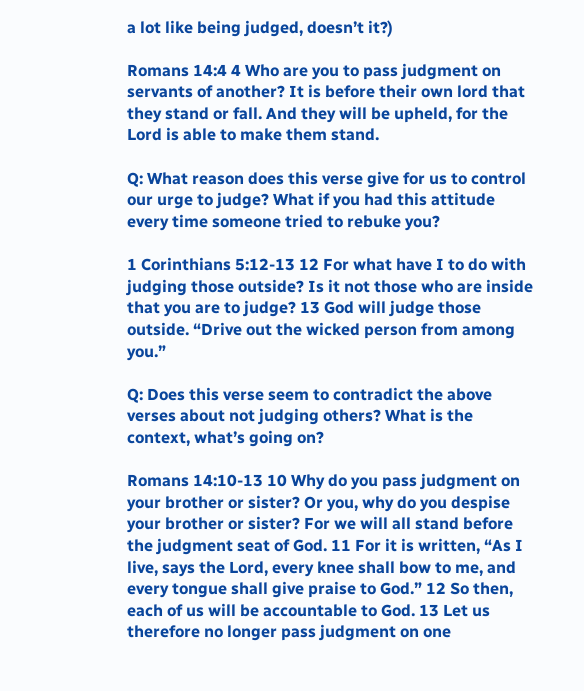a lot like being judged, doesn’t it?)

Romans 14:4 4 Who are you to pass judgment on servants of another? It is before their own lord that they stand or fall. And they will be upheld, for the Lord is able to make them stand.

Q: What reason does this verse give for us to control our urge to judge? What if you had this attitude every time someone tried to rebuke you?

1 Corinthians 5:12-13 12 For what have I to do with judging those outside? Is it not those who are inside that you are to judge? 13 God will judge those outside. “Drive out the wicked person from among you.”

Q: Does this verse seem to contradict the above verses about not judging others? What is the context, what’s going on?

Romans 14:10-13 10 Why do you pass judgment on your brother or sister? Or you, why do you despise your brother or sister? For we will all stand before the judgment seat of God. 11 For it is written, “As I live, says the Lord, every knee shall bow to me, and every tongue shall give praise to God.” 12 So then, each of us will be accountable to God. 13 Let us therefore no longer pass judgment on one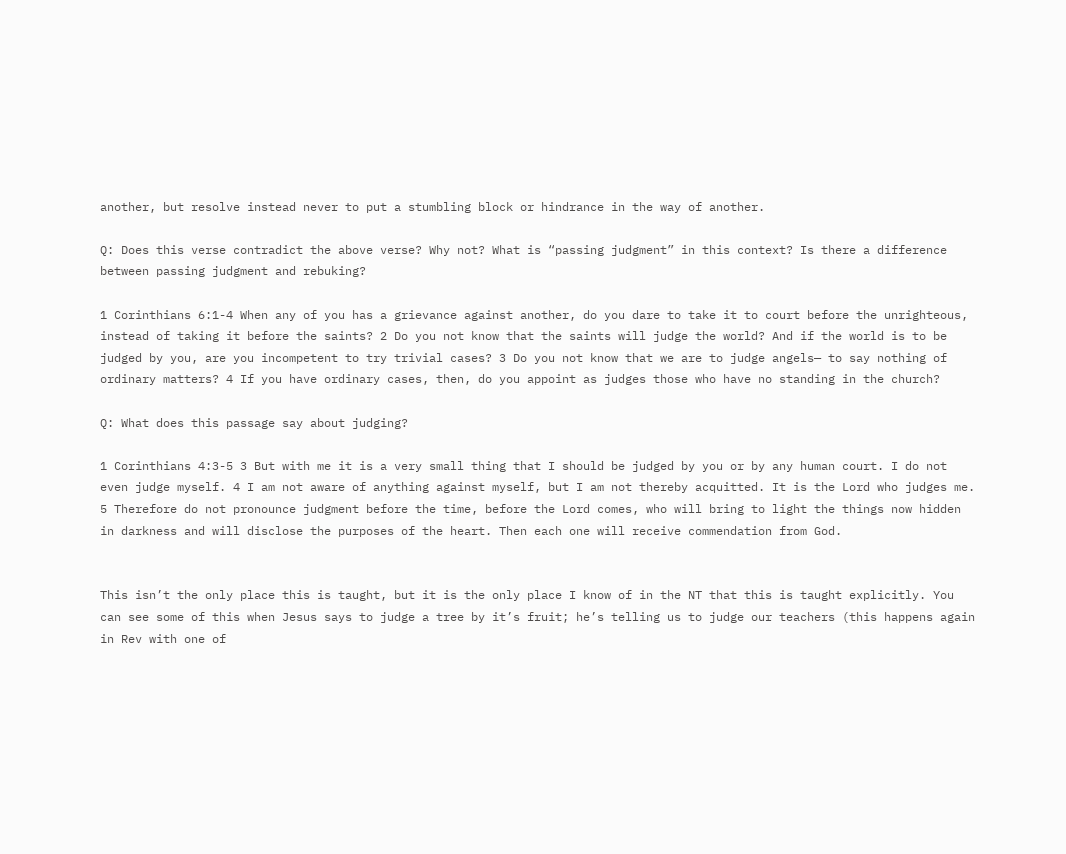another, but resolve instead never to put a stumbling block or hindrance in the way of another.

Q: Does this verse contradict the above verse? Why not? What is “passing judgment” in this context? Is there a difference between passing judgment and rebuking?

1 Corinthians 6:1-4 When any of you has a grievance against another, do you dare to take it to court before the unrighteous, instead of taking it before the saints? 2 Do you not know that the saints will judge the world? And if the world is to be judged by you, are you incompetent to try trivial cases? 3 Do you not know that we are to judge angels— to say nothing of ordinary matters? 4 If you have ordinary cases, then, do you appoint as judges those who have no standing in the church?

Q: What does this passage say about judging?

1 Corinthians 4:3-5 3 But with me it is a very small thing that I should be judged by you or by any human court. I do not even judge myself. 4 I am not aware of anything against myself, but I am not thereby acquitted. It is the Lord who judges me. 5 Therefore do not pronounce judgment before the time, before the Lord comes, who will bring to light the things now hidden in darkness and will disclose the purposes of the heart. Then each one will receive commendation from God.


This isn’t the only place this is taught, but it is the only place I know of in the NT that this is taught explicitly. You can see some of this when Jesus says to judge a tree by it’s fruit; he’s telling us to judge our teachers (this happens again in Rev with one of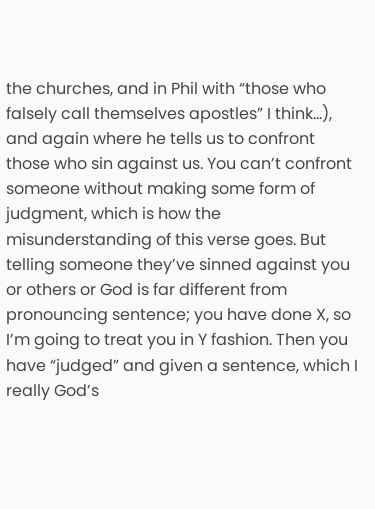the churches, and in Phil with “those who falsely call themselves apostles” I think…), and again where he tells us to confront those who sin against us. You can’t confront someone without making some form of judgment, which is how the misunderstanding of this verse goes. But telling someone they’ve sinned against you or others or God is far different from pronouncing sentence; you have done X, so I’m going to treat you in Y fashion. Then you have “judged” and given a sentence, which I really God’s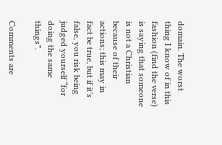domain. The worst thing I know of in this fashion (find the verse) is saying that someone is not a Christian because of their actions; this may in fact be true, but if it’s false, you risk being judged yourself “for doing the same things”.

Comments are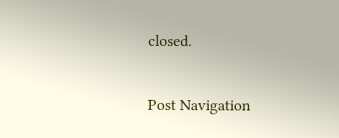closed.

Post Navigation